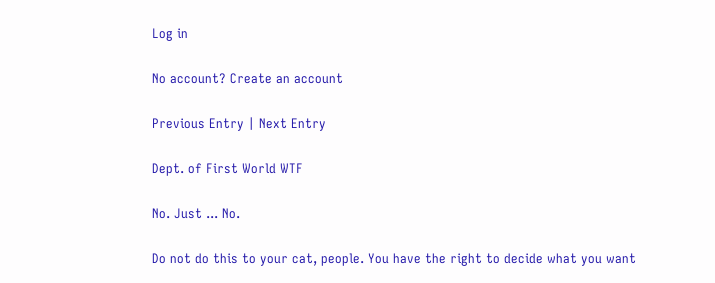Log in

No account? Create an account

Previous Entry | Next Entry

Dept. of First World WTF

No. Just ... No.

Do not do this to your cat, people. You have the right to decide what you want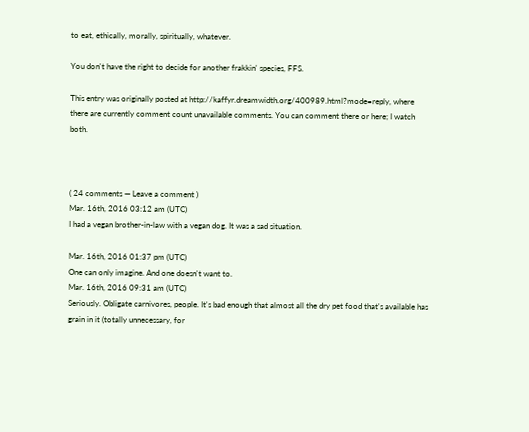to eat, ethically, morally, spiritually, whatever.

You don't have the right to decide for another frakkin' species, FFS.

This entry was originally posted at http://kaffyr.dreamwidth.org/400989.html?mode=reply, where there are currently comment count unavailable comments. You can comment there or here; I watch both.



( 24 comments — Leave a comment )
Mar. 16th, 2016 03:12 am (UTC)
I had a vegan brother-in-law with a vegan dog. It was a sad situation.

Mar. 16th, 2016 01:37 pm (UTC)
One can only imagine. And one doesn't want to.
Mar. 16th, 2016 09:31 am (UTC)
Seriously. Obligate carnivores, people. It's bad enough that almost all the dry pet food that's available has grain in it (totally unnecessary, for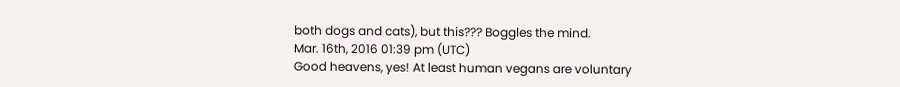both dogs and cats), but this??? Boggles the mind.
Mar. 16th, 2016 01:39 pm (UTC)
Good heavens, yes! At least human vegans are voluntary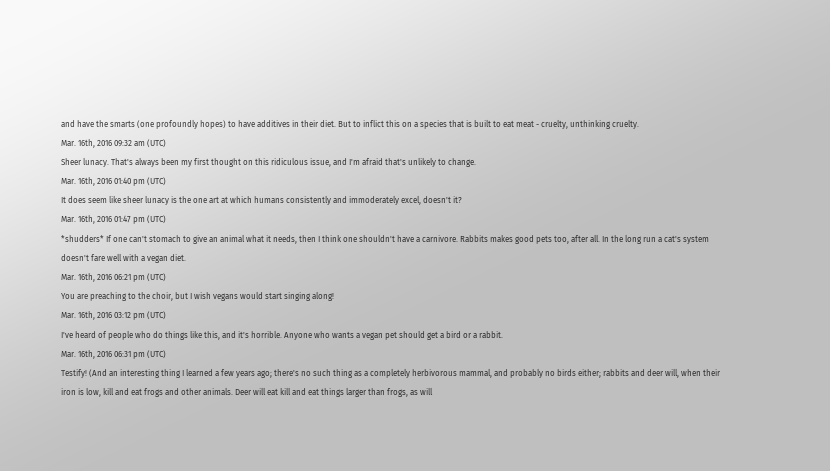and have the smarts (one profoundly hopes) to have additives in their diet. But to inflict this on a species that is built to eat meat - cruelty, unthinking cruelty.
Mar. 16th, 2016 09:32 am (UTC)
Sheer lunacy. That's always been my first thought on this ridiculous issue, and I'm afraid that's unlikely to change.
Mar. 16th, 2016 01:40 pm (UTC)
It does seem like sheer lunacy is the one art at which humans consistently and immoderately excel, doesn't it?
Mar. 16th, 2016 01:47 pm (UTC)
*shudders* If one can't stomach to give an animal what it needs, then I think one shouldn't have a carnivore. Rabbits makes good pets too, after all. In the long run a cat's system doesn't fare well with a vegan diet.
Mar. 16th, 2016 06:21 pm (UTC)
You are preaching to the choir, but I wish vegans would start singing along!
Mar. 16th, 2016 03:12 pm (UTC)
I've heard of people who do things like this, and it's horrible. Anyone who wants a vegan pet should get a bird or a rabbit.
Mar. 16th, 2016 06:31 pm (UTC)
Testify! (And an interesting thing I learned a few years ago; there's no such thing as a completely herbivorous mammal, and probably no birds either; rabbits and deer will, when their iron is low, kill and eat frogs and other animals. Deer will eat kill and eat things larger than frogs, as will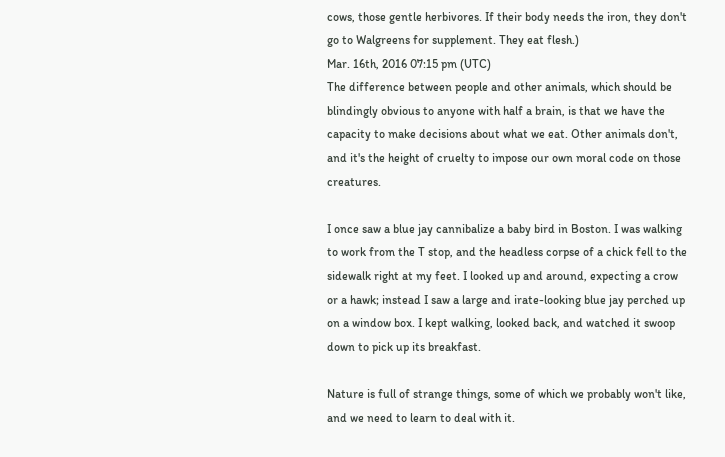cows, those gentle herbivores. If their body needs the iron, they don't go to Walgreens for supplement. They eat flesh.)
Mar. 16th, 2016 07:15 pm (UTC)
The difference between people and other animals, which should be blindingly obvious to anyone with half a brain, is that we have the capacity to make decisions about what we eat. Other animals don't, and it's the height of cruelty to impose our own moral code on those creatures.

I once saw a blue jay cannibalize a baby bird in Boston. I was walking to work from the T stop, and the headless corpse of a chick fell to the sidewalk right at my feet. I looked up and around, expecting a crow or a hawk; instead I saw a large and irate-looking blue jay perched up on a window box. I kept walking, looked back, and watched it swoop down to pick up its breakfast.

Nature is full of strange things, some of which we probably won't like, and we need to learn to deal with it.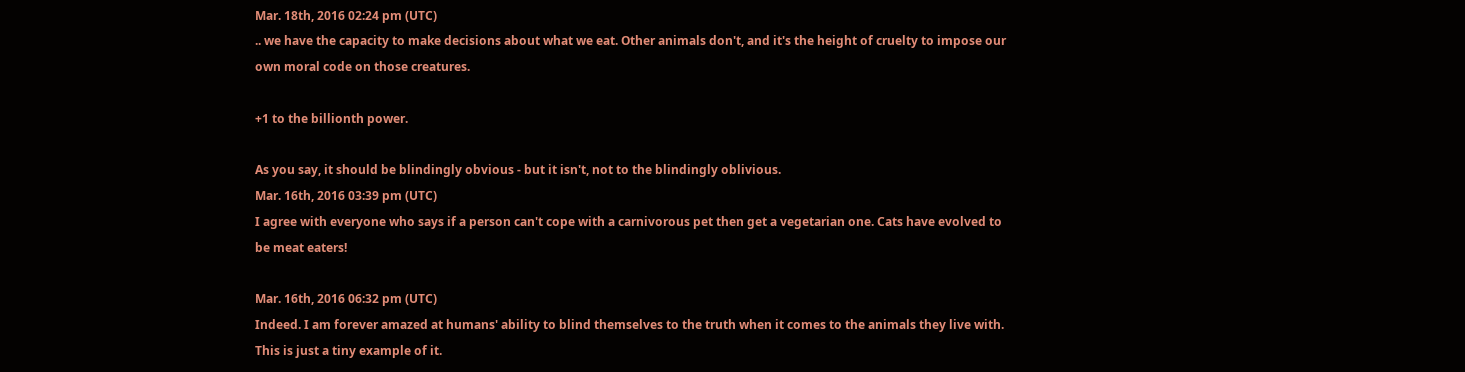Mar. 18th, 2016 02:24 pm (UTC)
.. we have the capacity to make decisions about what we eat. Other animals don't, and it's the height of cruelty to impose our own moral code on those creatures.

+1 to the billionth power.

As you say, it should be blindingly obvious - but it isn't, not to the blindingly oblivious.
Mar. 16th, 2016 03:39 pm (UTC)
I agree with everyone who says if a person can't cope with a carnivorous pet then get a vegetarian one. Cats have evolved to be meat eaters!

Mar. 16th, 2016 06:32 pm (UTC)
Indeed. I am forever amazed at humans' ability to blind themselves to the truth when it comes to the animals they live with. This is just a tiny example of it.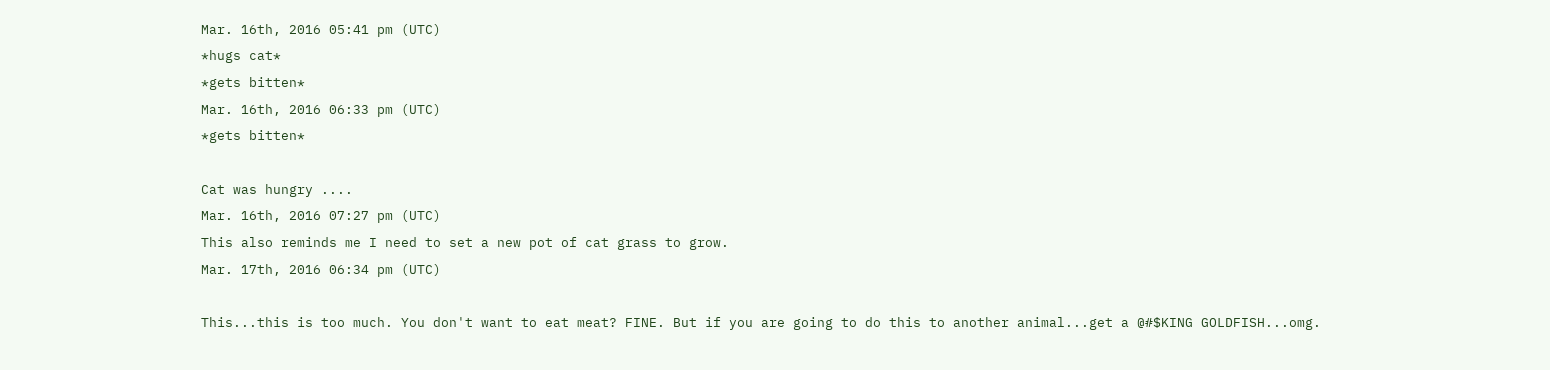Mar. 16th, 2016 05:41 pm (UTC)
*hugs cat*
*gets bitten*
Mar. 16th, 2016 06:33 pm (UTC)
*gets bitten*

Cat was hungry ....
Mar. 16th, 2016 07:27 pm (UTC)
This also reminds me I need to set a new pot of cat grass to grow.
Mar. 17th, 2016 06:34 pm (UTC)

This...this is too much. You don't want to eat meat? FINE. But if you are going to do this to another animal...get a @#$KING GOLDFISH...omg.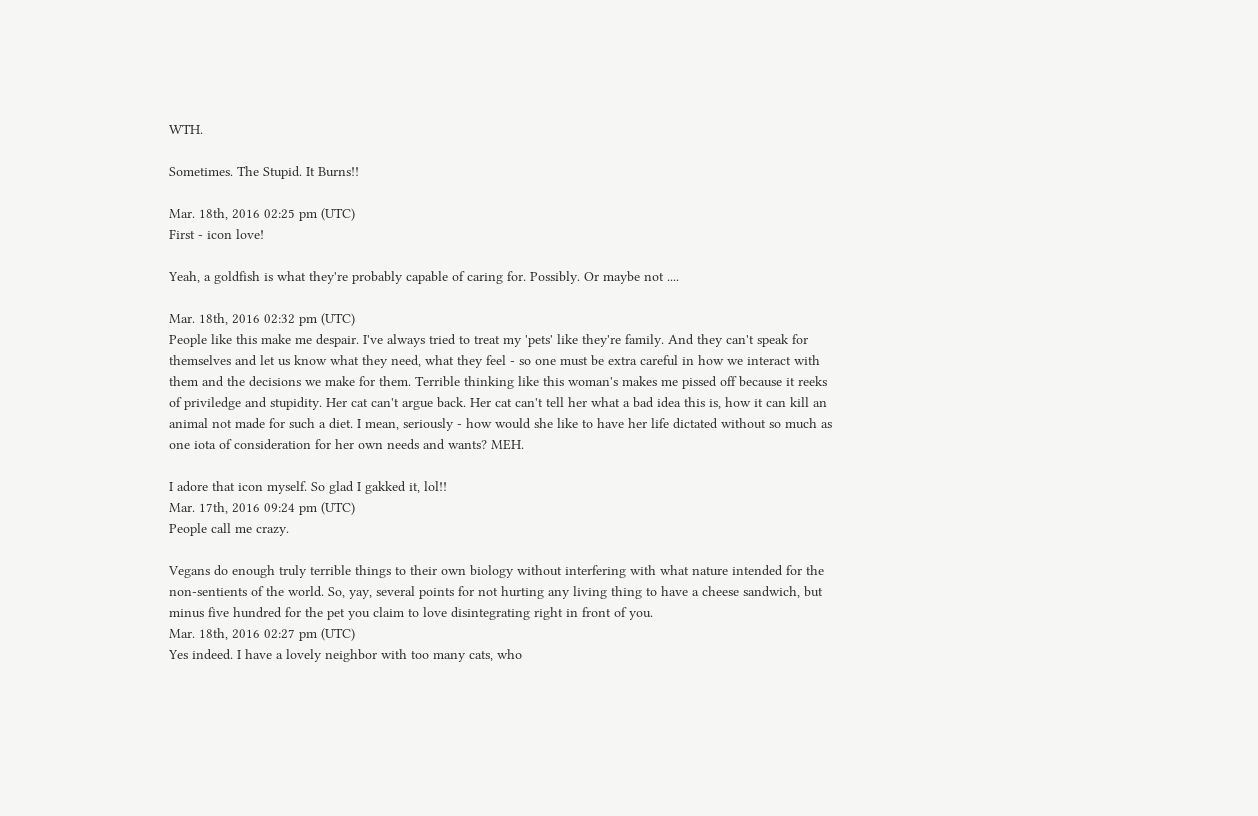WTH.

Sometimes. The Stupid. It Burns!!

Mar. 18th, 2016 02:25 pm (UTC)
First - icon love!

Yeah, a goldfish is what they're probably capable of caring for. Possibly. Or maybe not ....

Mar. 18th, 2016 02:32 pm (UTC)
People like this make me despair. I've always tried to treat my 'pets' like they're family. And they can't speak for themselves and let us know what they need, what they feel - so one must be extra careful in how we interact with them and the decisions we make for them. Terrible thinking like this woman's makes me pissed off because it reeks of priviledge and stupidity. Her cat can't argue back. Her cat can't tell her what a bad idea this is, how it can kill an animal not made for such a diet. I mean, seriously - how would she like to have her life dictated without so much as one iota of consideration for her own needs and wants? MEH.

I adore that icon myself. So glad I gakked it, lol!!
Mar. 17th, 2016 09:24 pm (UTC)
People call me crazy.

Vegans do enough truly terrible things to their own biology without interfering with what nature intended for the non-sentients of the world. So, yay, several points for not hurting any living thing to have a cheese sandwich, but minus five hundred for the pet you claim to love disintegrating right in front of you.
Mar. 18th, 2016 02:27 pm (UTC)
Yes indeed. I have a lovely neighbor with too many cats, who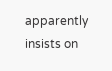apparently insists on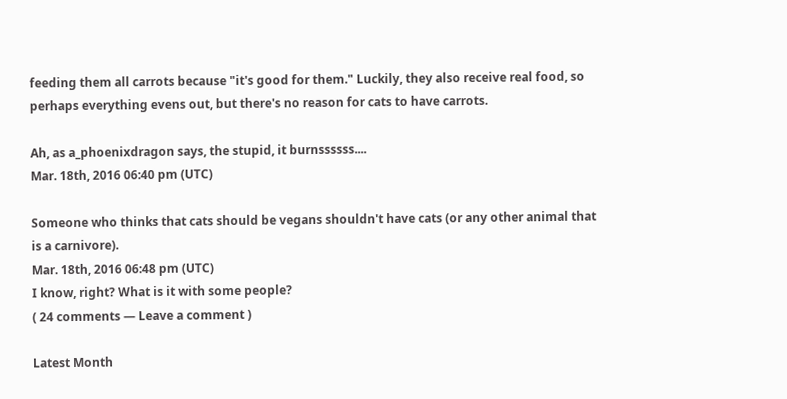feeding them all carrots because "it's good for them." Luckily, they also receive real food, so perhaps everything evens out, but there's no reason for cats to have carrots.

Ah, as a_phoenixdragon says, the stupid, it burnssssss....
Mar. 18th, 2016 06:40 pm (UTC)

Someone who thinks that cats should be vegans shouldn't have cats (or any other animal that is a carnivore).
Mar. 18th, 2016 06:48 pm (UTC)
I know, right? What is it with some people?
( 24 comments — Leave a comment )

Latest Month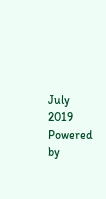July 2019
Powered by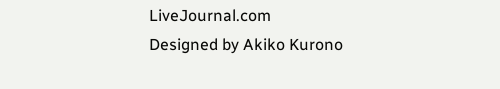LiveJournal.com
Designed by Akiko Kurono